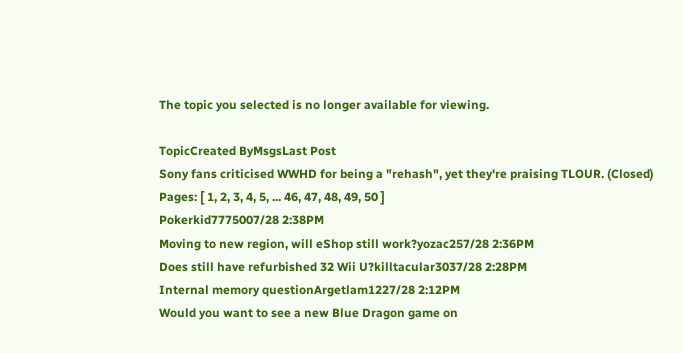The topic you selected is no longer available for viewing.

TopicCreated ByMsgsLast Post
Sony fans criticised WWHD for being a "rehash", yet they're praising TLOUR. (Closed)
Pages: [ 1, 2, 3, 4, 5, ... 46, 47, 48, 49, 50 ]
Pokerkid7775007/28 2:38PM
Moving to new region, will eShop still work?yozac257/28 2:36PM
Does still have refurbished 32 Wii U?killtacular3037/28 2:28PM
Internal memory questionArgetlam1227/28 2:12PM
Would you want to see a new Blue Dragon game on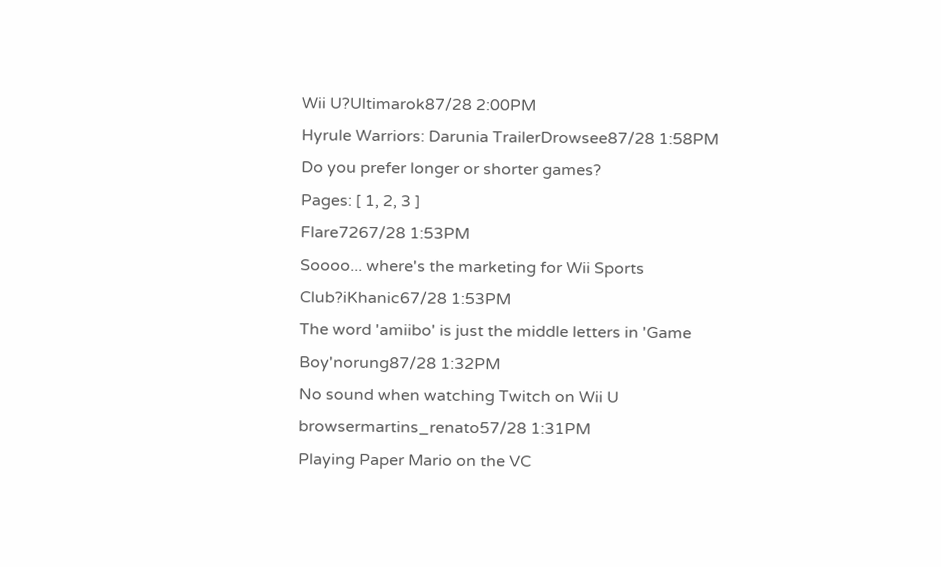Wii U?Ultimarok87/28 2:00PM
Hyrule Warriors: Darunia TrailerDrowsee87/28 1:58PM
Do you prefer longer or shorter games?
Pages: [ 1, 2, 3 ]
Flare7267/28 1:53PM
Soooo... where's the marketing for Wii Sports Club?iKhanic67/28 1:53PM
The word 'amiibo' is just the middle letters in 'Game Boy'norung87/28 1:32PM
No sound when watching Twitch on Wii U browsermartins_renato57/28 1:31PM
Playing Paper Mario on the VC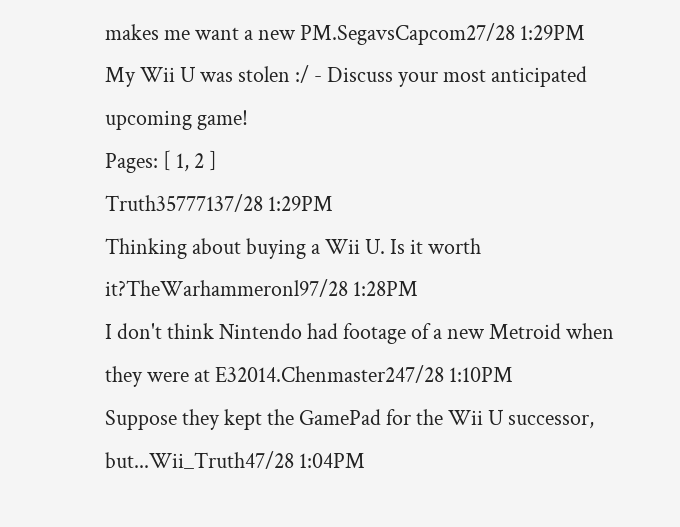makes me want a new PM.SegavsCapcom27/28 1:29PM
My Wii U was stolen :/ - Discuss your most anticipated upcoming game!
Pages: [ 1, 2 ]
Truth35777137/28 1:29PM
Thinking about buying a Wii U. Is it worth it?TheWarhammeronl97/28 1:28PM
I don't think Nintendo had footage of a new Metroid when they were at E32014.Chenmaster247/28 1:10PM
Suppose they kept the GamePad for the Wii U successor, but...Wii_Truth47/28 1:04PM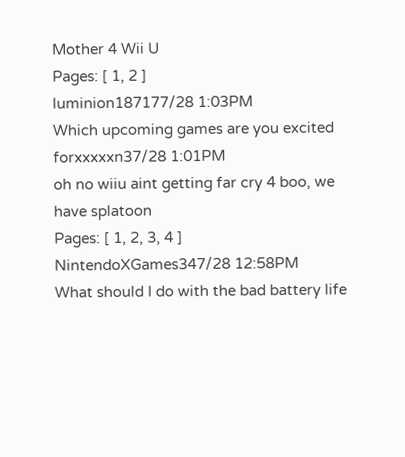Mother 4 Wii U
Pages: [ 1, 2 ]
luminion187177/28 1:03PM
Which upcoming games are you excited forxxxxxn37/28 1:01PM
oh no wiiu aint getting far cry 4 boo, we have splatoon
Pages: [ 1, 2, 3, 4 ]
NintendoXGames347/28 12:58PM
What should I do with the bad battery life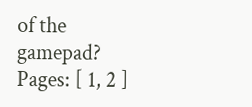of the gamepad?
Pages: [ 1, 2 ]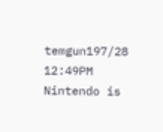temgun197/28 12:49PM
Nintendo is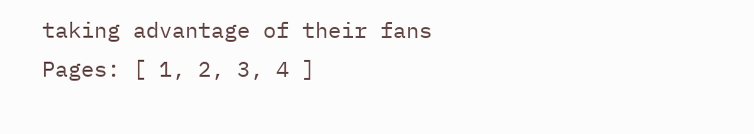taking advantage of their fans
Pages: [ 1, 2, 3, 4 ]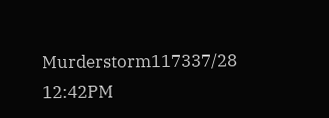Murderstorm117337/28 12:42PM